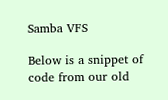Samba VFS

Below is a snippet of code from our old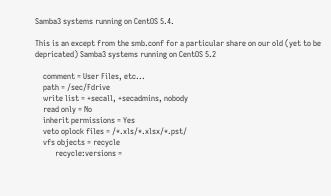Samba3 systems running on CentOS 5.4.

This is an except from the smb.conf for a particular share on our old (yet to be depricated) Samba3 systems running on CentOS 5.2

    comment = User Files, etc...
    path = /sec/Fdrive
    write list = +secall, +secadmins, nobody
    read only = No
    inherit permissions = Yes
    veto oplock files = /*.xls/*.xlsx/*.pst/
    vfs objects = recycle
          recycle:versions =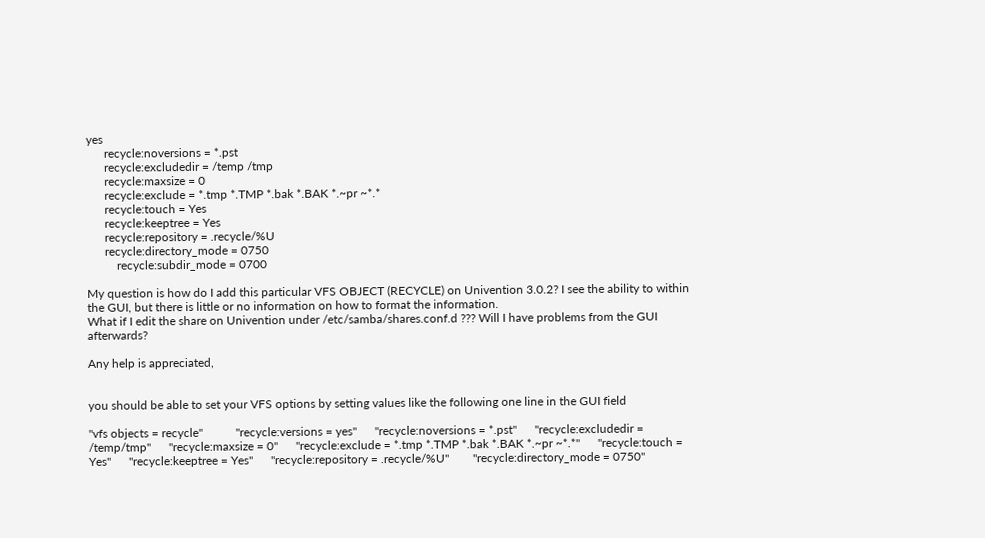yes
      recycle:noversions = *.pst
      recycle:excludedir = /temp /tmp
      recycle:maxsize = 0
      recycle:exclude = *.tmp *.TMP *.bak *.BAK *.~pr ~*.*
      recycle:touch = Yes
      recycle:keeptree = Yes
      recycle:repository = .recycle/%U
      recycle:directory_mode = 0750
          recycle:subdir_mode = 0700

My question is how do I add this particular VFS OBJECT (RECYCLE) on Univention 3.0.2? I see the ability to within the GUI, but there is little or no information on how to format the information.
What if I edit the share on Univention under /etc/samba/shares.conf.d ??? Will I have problems from the GUI afterwards?

Any help is appreciated,


you should be able to set your VFS options by setting values like the following one line in the GUI field

"vfs objects = recycle"           "recycle:versions = yes"      "recycle:noversions = *.pst"      "recycle:excludedir = /temp/tmp"      "recycle:maxsize = 0"      "recycle:exclude = *.tmp *.TMP *.bak *.BAK *.~pr ~*.*"      "recycle:touch = Yes"      "recycle:keeptree = Yes"      "recycle:repository = .recycle/%U"        "recycle:directory_mode = 0750"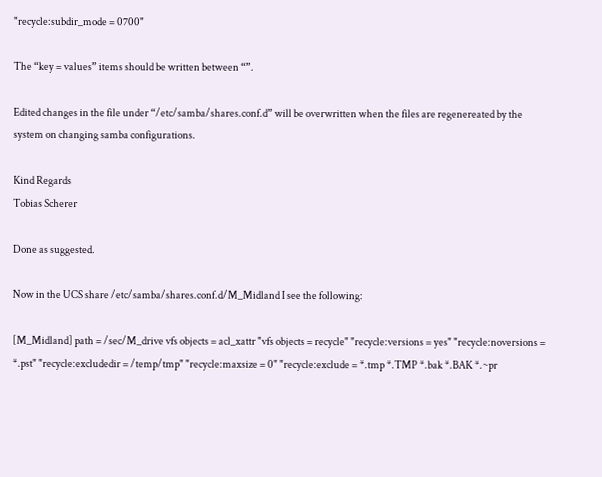"recycle:subdir_mode = 0700"

The “key = values” items should be written between “”.

Edited changes in the file under “/etc/samba/shares.conf.d” will be overwritten when the files are regenereated by the system on changing samba configurations.

Kind Regards
Tobias Scherer

Done as suggested.

Now in the UCS share /etc/samba/shares.conf.d/M_Midland I see the following:

[M_Midland] path = /sec/M_drive vfs objects = acl_xattr "vfs objects = recycle" "recycle:versions = yes" "recycle:noversions = *.pst" "recycle:excludedir = /temp/tmp" "recycle:maxsize = 0" "recycle:exclude = *.tmp *.TMP *.bak *.BAK *.~pr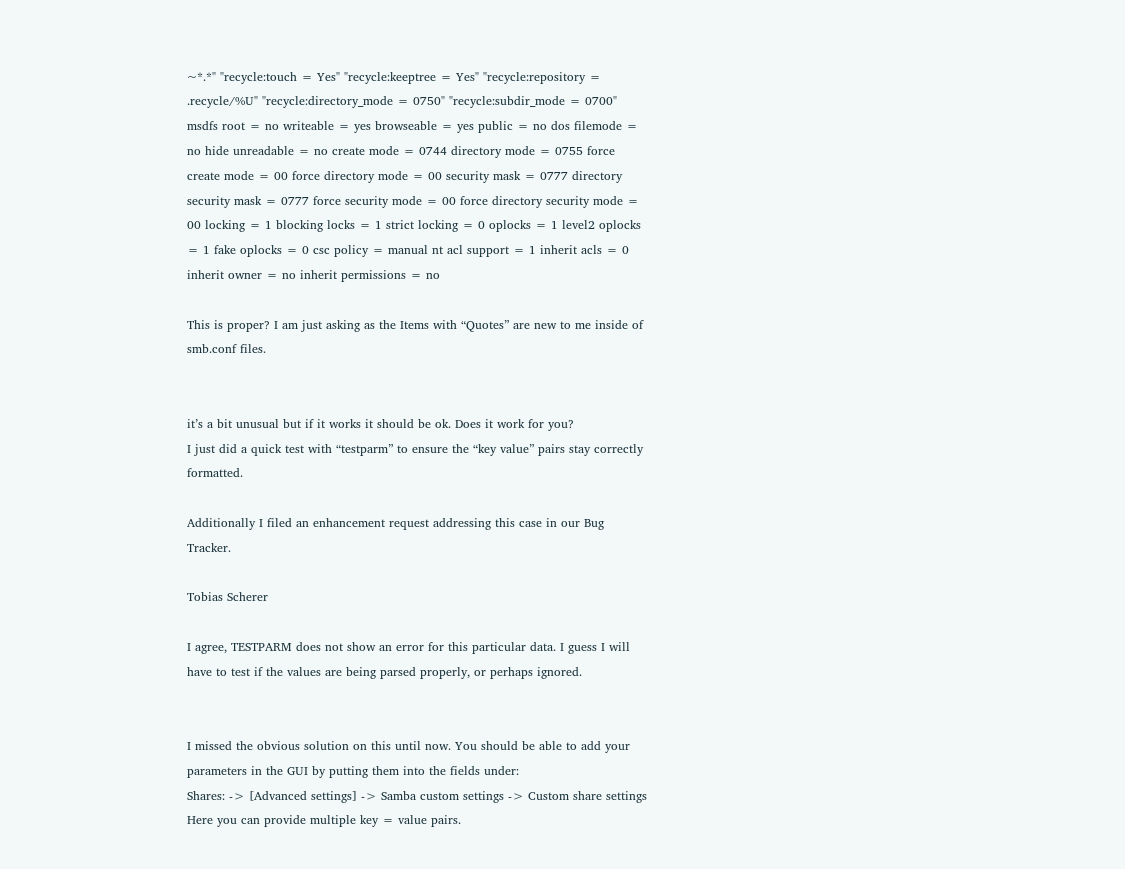~*.*" "recycle:touch = Yes" "recycle:keeptree = Yes" "recycle:repository = .recycle/%U" "recycle:directory_mode = 0750" "recycle:subdir_mode = 0700" msdfs root = no writeable = yes browseable = yes public = no dos filemode = no hide unreadable = no create mode = 0744 directory mode = 0755 force create mode = 00 force directory mode = 00 security mask = 0777 directory security mask = 0777 force security mode = 00 force directory security mode = 00 locking = 1 blocking locks = 1 strict locking = 0 oplocks = 1 level2 oplocks = 1 fake oplocks = 0 csc policy = manual nt acl support = 1 inherit acls = 0 inherit owner = no inherit permissions = no

This is proper? I am just asking as the Items with “Quotes” are new to me inside of smb.conf files.


it’s a bit unusual but if it works it should be ok. Does it work for you?
I just did a quick test with “testparm” to ensure the “key value” pairs stay correctly formatted.

Additionally I filed an enhancement request addressing this case in our Bug Tracker.

Tobias Scherer

I agree, TESTPARM does not show an error for this particular data. I guess I will have to test if the values are being parsed properly, or perhaps ignored.


I missed the obvious solution on this until now. You should be able to add your parameters in the GUI by putting them into the fields under:
Shares: -> [Advanced settings] -> Samba custom settings -> Custom share settings
Here you can provide multiple key = value pairs.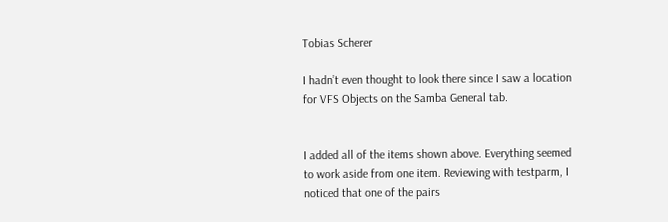Tobias Scherer

I hadn’t even thought to look there since I saw a location for VFS Objects on the Samba General tab.


I added all of the items shown above. Everything seemed to work aside from one item. Reviewing with testparm, I noticed that one of the pairs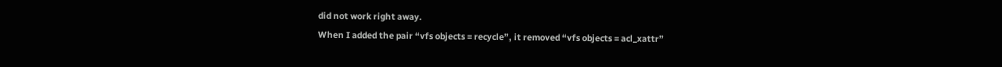did not work right away.
When I added the pair “vfs objects = recycle”, it removed “vfs objects = acl_xattr”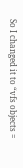So I changed it to “vfs objects =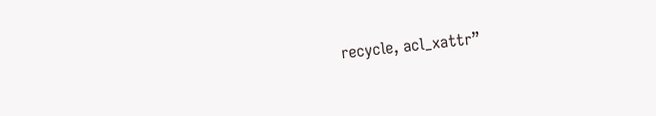recycle, acl_xattr”